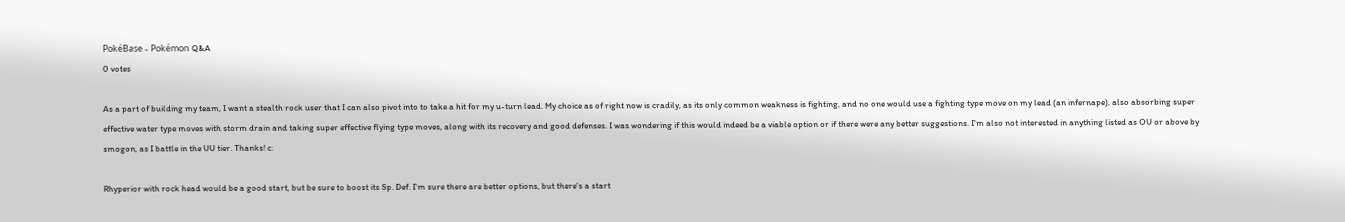PokéBase - Pokémon Q&A
0 votes

As a part of building my team, I want a stealth rock user that I can also pivot into to take a hit for my u-turn lead. My choice as of right now is cradily, as its only common weakness is fighting, and no one would use a fighting type move on my lead (an infernape), also absorbing super effective water type moves with storm drain and taking super effective flying type moves, along with its recovery and good defenses. I was wondering if this would indeed be a viable option or if there were any better suggestions. I'm also not interested in anything listed as OU or above by smogon, as I battle in the UU tier. Thanks! c:

Rhyperior with rock head would be a good start, but be sure to boost its Sp. Def. I'm sure there are better options, but there's a start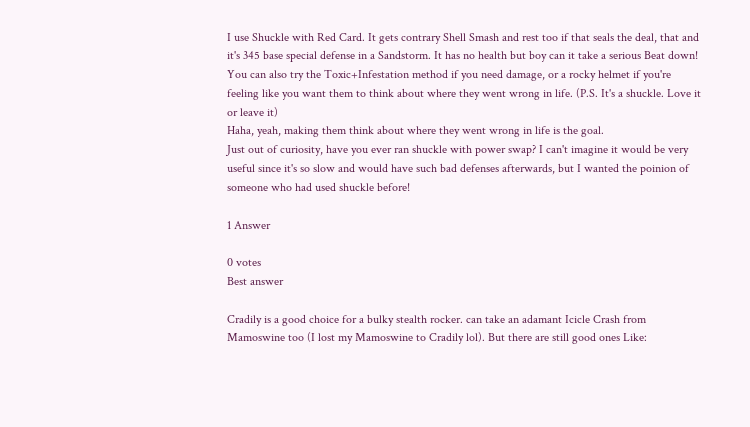I use Shuckle with Red Card. It gets contrary Shell Smash and rest too if that seals the deal, that and it's 345 base special defense in a Sandstorm. It has no health but boy can it take a serious Beat down! You can also try the Toxic+Infestation method if you need damage, or a rocky helmet if you're feeling like you want them to think about where they went wrong in life. (P.S. It's a shuckle. Love it or leave it)
Haha, yeah, making them think about where they went wrong in life is the goal.
Just out of curiosity, have you ever ran shuckle with power swap? I can't imagine it would be very useful since it's so slow and would have such bad defenses afterwards, but I wanted the poinion of someone who had used shuckle before!

1 Answer

0 votes
Best answer

Cradily is a good choice for a bulky stealth rocker. can take an adamant Icicle Crash from Mamoswine too (I lost my Mamoswine to Cradily lol). But there are still good ones Like: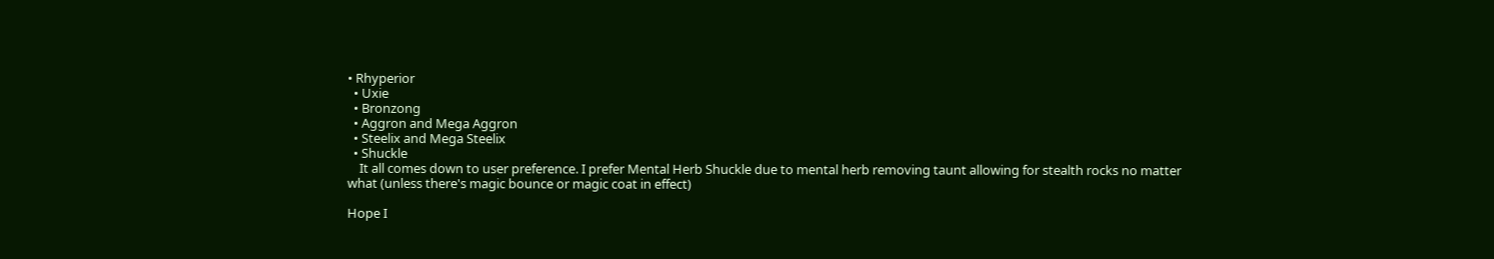• Rhyperior
  • Uxie
  • Bronzong
  • Aggron and Mega Aggron
  • Steelix and Mega Steelix
  • Shuckle
    It all comes down to user preference. I prefer Mental Herb Shuckle due to mental herb removing taunt allowing for stealth rocks no matter what (unless there's magic bounce or magic coat in effect)

Hope I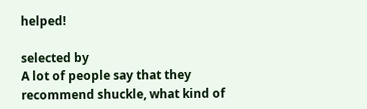helped!

selected by
A lot of people say that they recommend shuckle, what kind of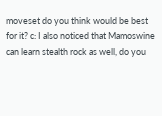moveset do you think would be best for it? c: I also noticed that Mamoswine can learn stealth rock as well, do you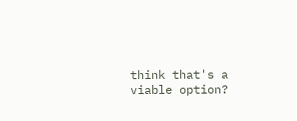think that's a viable option?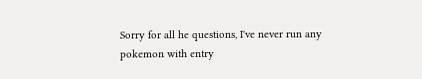Sorry for all he questions, I've never run any pokemon with entry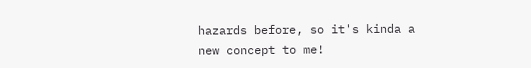hazards before, so it's kinda a new concept to me!